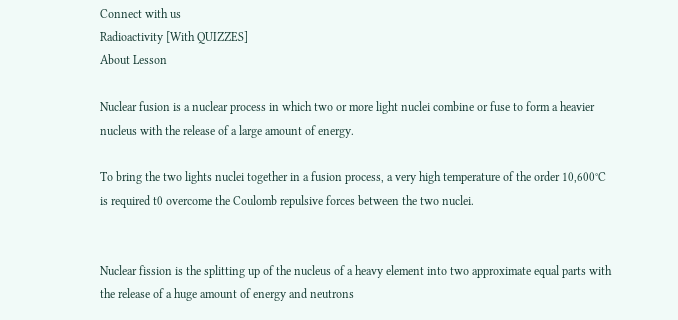Connect with us
Radioactivity [With QUIZZES]
About Lesson

Nuclear fusion is a nuclear process in which two or more light nuclei combine or fuse to form a heavier nucleus with the release of a large amount of energy.

To bring the two lights nuclei together in a fusion process, a very high temperature of the order 10,600°C is required t0 overcome the Coulomb repulsive forces between the two nuclei.


Nuclear fission is the splitting up of the nucleus of a heavy element into two approximate equal parts with the release of a huge amount of energy and neutrons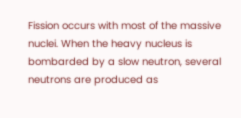Fission occurs with most of the massive nuclei. When the heavy nucleus is bombarded by a slow neutron, several neutrons are produced as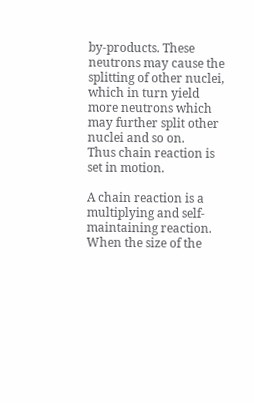by-products. These neutrons may cause the splitting of other nuclei, which in turn yield more neutrons which may further split other nuclei and so on.
Thus chain reaction is set in motion.

A chain reaction is a multiplying and self-maintaining reaction. When the size of the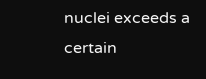nuclei exceeds a certain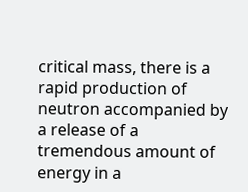critical mass, there is a rapid production of neutron accompanied by a release of a tremendous amount of energy in a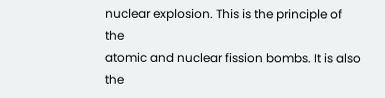nuclear explosion. This is the principle of the
atomic and nuclear fission bombs. It is also the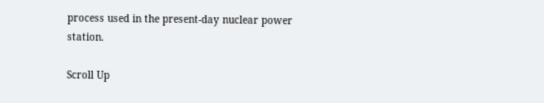process used in the present-day nuclear power station.

Scroll Up